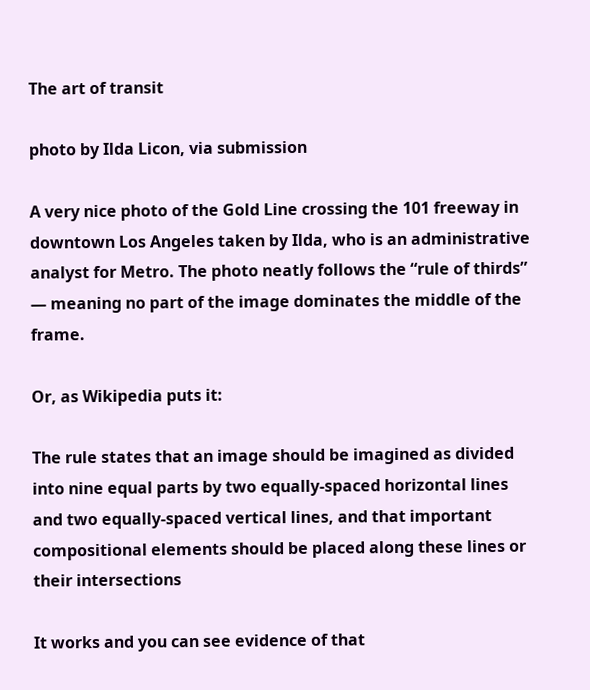The art of transit

photo by Ilda Licon, via submission

A very nice photo of the Gold Line crossing the 101 freeway in downtown Los Angeles taken by Ilda, who is an administrative analyst for Metro. The photo neatly follows the “rule of thirds” — meaning no part of the image dominates the middle of the frame.

Or, as Wikipedia puts it:

The rule states that an image should be imagined as divided into nine equal parts by two equally-spaced horizontal lines and two equally-spaced vertical lines, and that important compositional elements should be placed along these lines or their intersections

It works and you can see evidence of that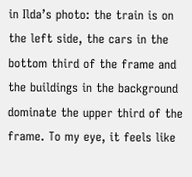in Ilda’s photo: the train is on the left side, the cars in the bottom third of the frame and the buildings in the background dominate the upper third of the frame. To my eye, it feels like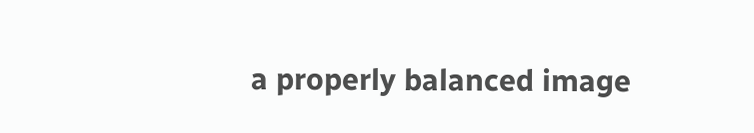a properly balanced image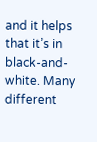and it helps that it’s in black-and-white. Many different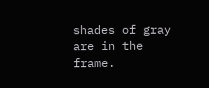shades of gray are in the frame.